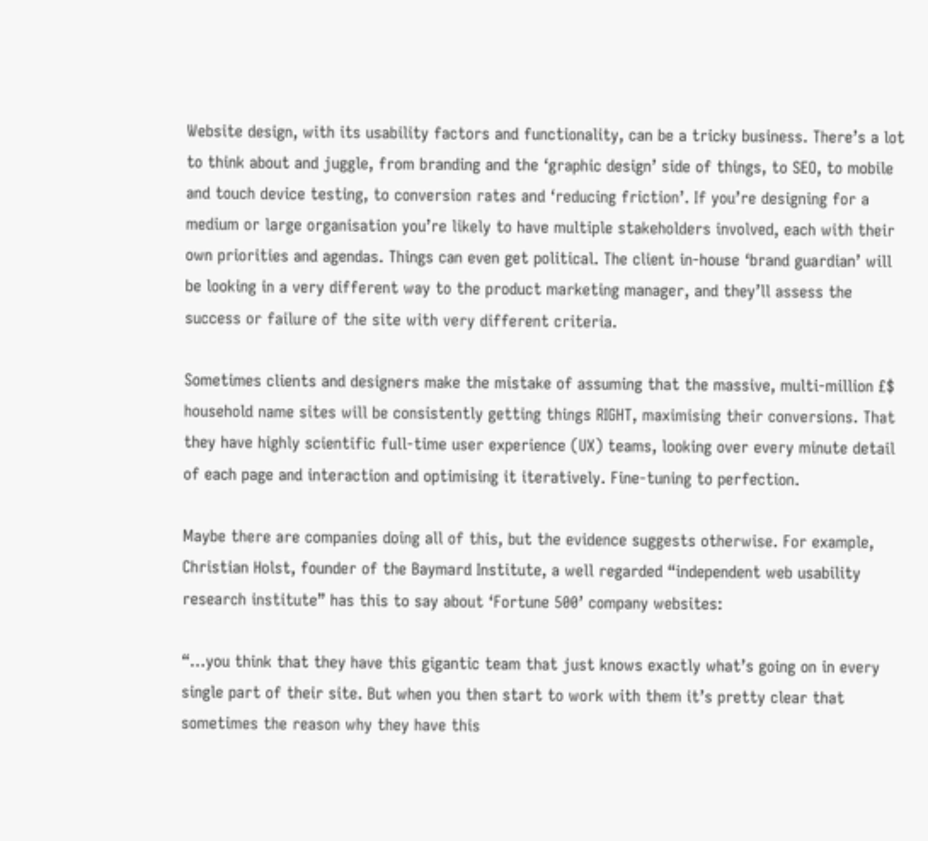Website design, with its usability factors and functionality, can be a tricky business. There’s a lot to think about and juggle, from branding and the ‘graphic design’ side of things, to SEO, to mobile and touch device testing, to conversion rates and ‘reducing friction’. If you’re designing for a medium or large organisation you’re likely to have multiple stakeholders involved, each with their own priorities and agendas. Things can even get political. The client in-house ‘brand guardian’ will be looking in a very different way to the product marketing manager, and they’ll assess the success or failure of the site with very different criteria.

Sometimes clients and designers make the mistake of assuming that the massive, multi-million £$ household name sites will be consistently getting things RIGHT, maximising their conversions. That they have highly scientific full-time user experience (UX) teams, looking over every minute detail of each page and interaction and optimising it iteratively. Fine-tuning to perfection.

Maybe there are companies doing all of this, but the evidence suggests otherwise. For example, Christian Holst, founder of the Baymard Institute, a well regarded “independent web usability research institute” has this to say about ‘Fortune 500’ company websites:

“…you think that they have this gigantic team that just knows exactly what’s going on in every single part of their site. But when you then start to work with them it’s pretty clear that sometimes the reason why they have this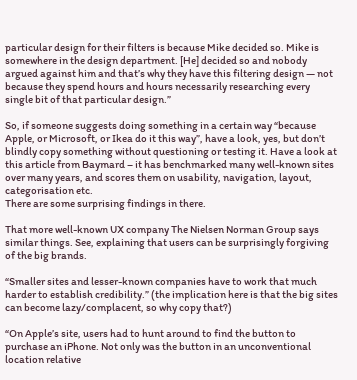particular design for their filters is because Mike decided so. Mike is somewhere in the design department. [He] decided so and nobody argued against him and that’s why they have this filtering design — not because they spend hours and hours necessarily researching every single bit of that particular design.”

So, if someone suggests doing something in a certain way “because Apple, or Microsoft, or Ikea do it this way”, have a look, yes, but don’t blindly copy something without questioning or testing it. Have a look at this article from Baymard – it has benchmarked many well-known sites over many years, and scores them on usability, navigation, layout, categorisation etc.
There are some surprising findings in there.

That more well-known UX company The Nielsen Norman Group says similar things. See, explaining that users can be surprisingly forgiving of the big brands.

“Smaller sites and lesser-known companies have to work that much harder to establish credibility.” (the implication here is that the big sites can become lazy/complacent, so why copy that?)

“On Apple’s site, users had to hunt around to find the button to purchase an iPhone. Not only was the button in an unconventional location relative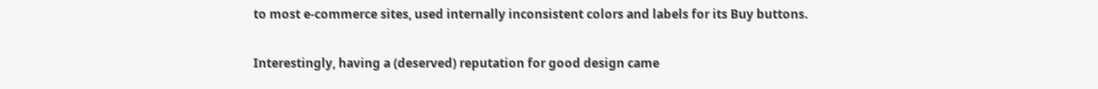to most e-commerce sites, used internally inconsistent colors and labels for its Buy buttons.

Interestingly, having a (deserved) reputation for good design came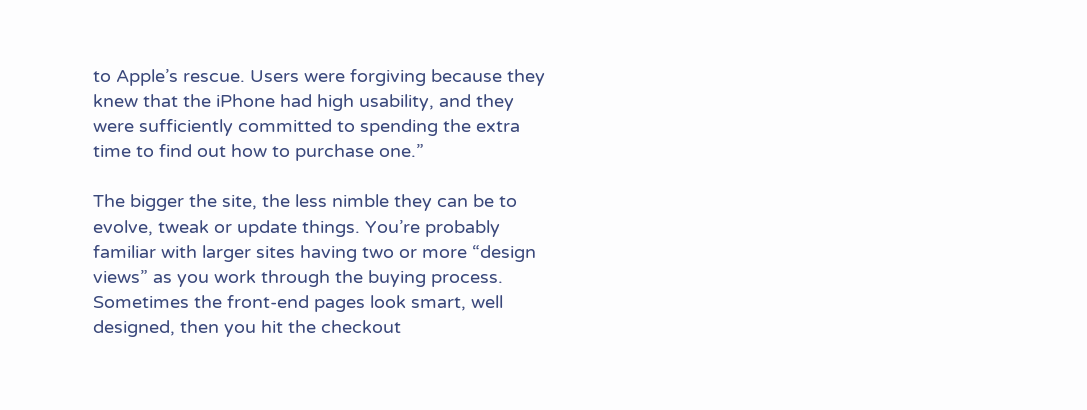to Apple’s rescue. Users were forgiving because they knew that the iPhone had high usability, and they were sufficiently committed to spending the extra time to find out how to purchase one.”

The bigger the site, the less nimble they can be to evolve, tweak or update things. You’re probably familiar with larger sites having two or more “design views” as you work through the buying process. Sometimes the front-end pages look smart, well designed, then you hit the checkout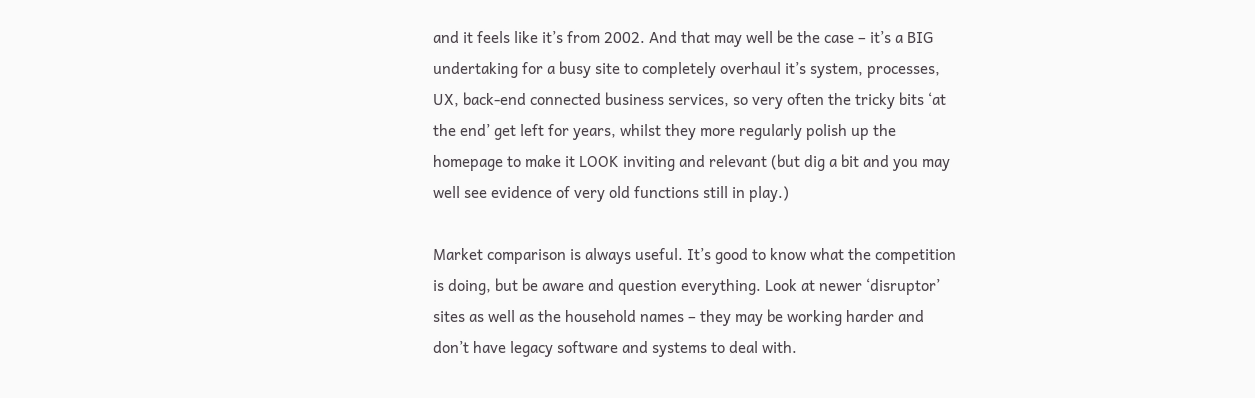and it feels like it’s from 2002. And that may well be the case – it’s a BIG undertaking for a busy site to completely overhaul it’s system, processes, UX, back-end connected business services, so very often the tricky bits ‘at the end’ get left for years, whilst they more regularly polish up the homepage to make it LOOK inviting and relevant (but dig a bit and you may well see evidence of very old functions still in play.)

Market comparison is always useful. It’s good to know what the competition is doing, but be aware and question everything. Look at newer ‘disruptor’ sites as well as the household names – they may be working harder and don’t have legacy software and systems to deal with.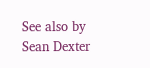See also by Sean Dexter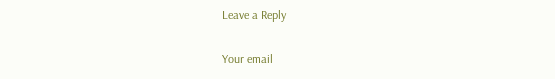Leave a Reply

Your email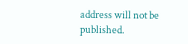address will not be published.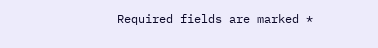Required fields are marked *